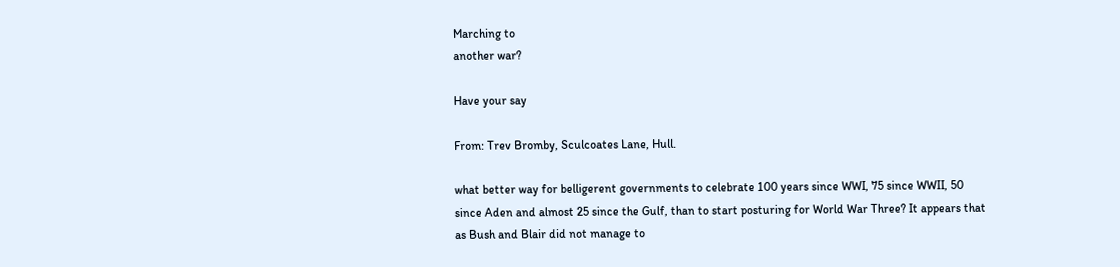Marching to
another war?

Have your say

From: Trev Bromby, Sculcoates Lane, Hull.

what better way for belligerent governments to celebrate 100 years since WWI, 75 since WWII, 50 since Aden and almost 25 since the Gulf, than to start posturing for World War Three? It appears that as Bush and Blair did not manage to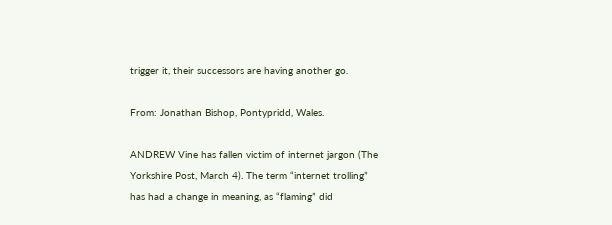trigger it, their successors are having another go.

From: Jonathan Bishop, Pontypridd, Wales.

ANDREW Vine has fallen victim of internet jargon (The Yorkshire Post, March 4). The term “internet trolling” has had a change in meaning, as “flaming” did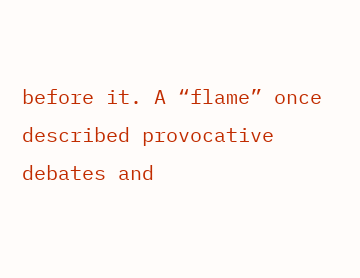before it. A “flame” once described provocative debates and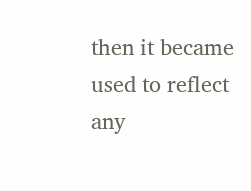then it became used to reflect any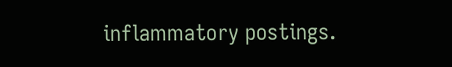inflammatory postings.